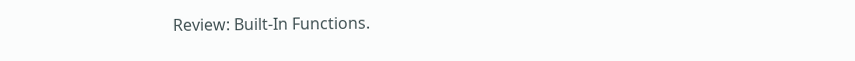Review: Built-In Functions.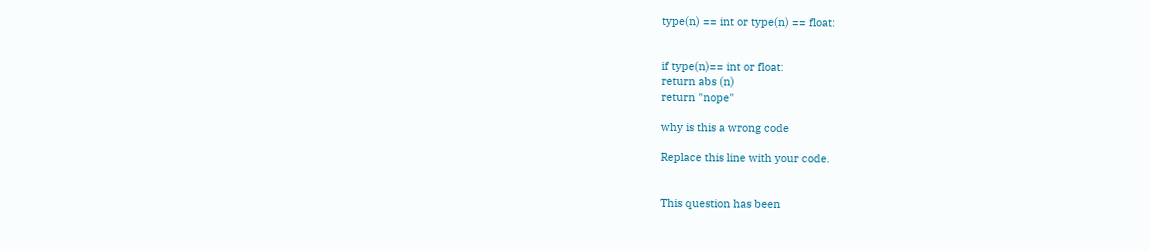type(n) == int or type(n) == float:


if type(n)== int or float:
return abs (n)
return "nope"

why is this a wrong code

Replace this line with your code.


This question has been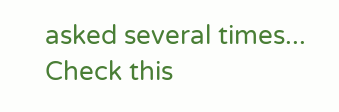asked several times...
Check this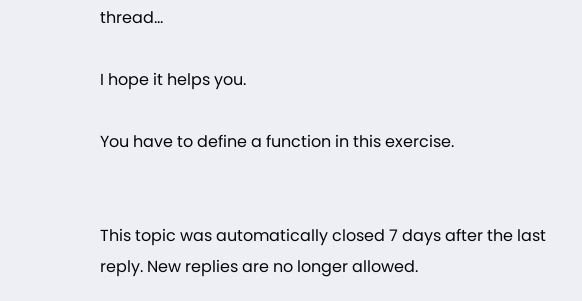thread...

I hope it helps you.

You have to define a function in this exercise.


This topic was automatically closed 7 days after the last reply. New replies are no longer allowed.